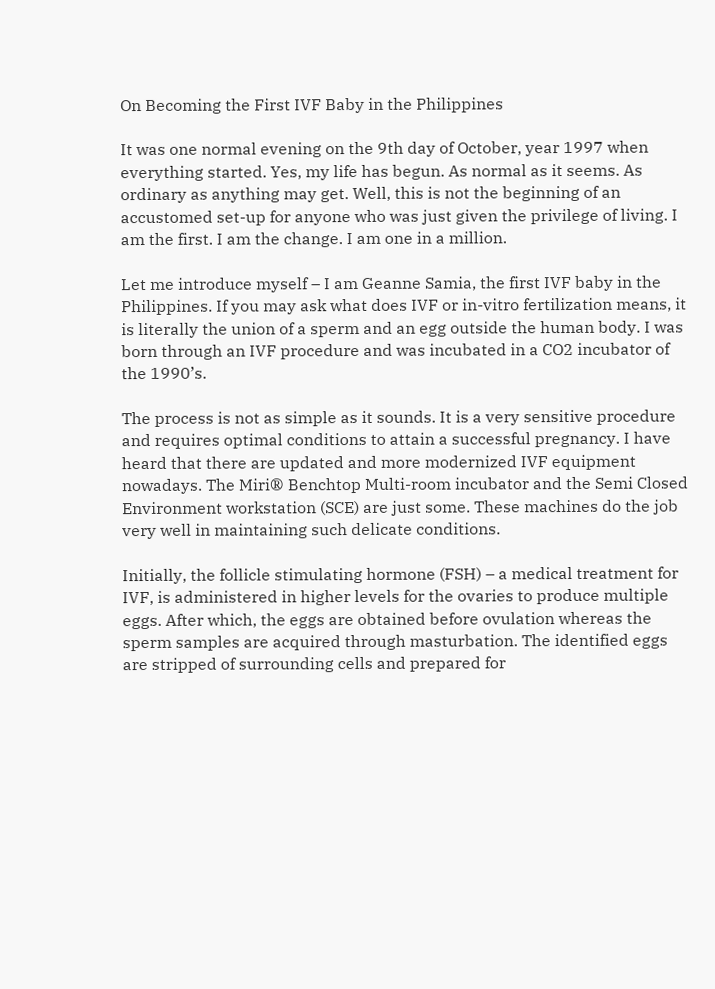On Becoming the First IVF Baby in the Philippines

It was one normal evening on the 9th day of October, year 1997 when everything started. Yes, my life has begun. As normal as it seems. As ordinary as anything may get. Well, this is not the beginning of an accustomed set-up for anyone who was just given the privilege of living. I am the first. I am the change. I am one in a million.

Let me introduce myself – I am Geanne Samia, the first IVF baby in the Philippines. If you may ask what does IVF or in-vitro fertilization means, it is literally the union of a sperm and an egg outside the human body. I was born through an IVF procedure and was incubated in a CO2 incubator of the 1990’s.

The process is not as simple as it sounds. It is a very sensitive procedure and requires optimal conditions to attain a successful pregnancy. I have heard that there are updated and more modernized IVF equipment nowadays. The Miri® Benchtop Multi-room incubator and the Semi Closed Environment workstation (SCE) are just some. These machines do the job very well in maintaining such delicate conditions.

Initially, the follicle stimulating hormone (FSH) – a medical treatment for IVF, is administered in higher levels for the ovaries to produce multiple eggs. After which, the eggs are obtained before ovulation whereas the sperm samples are acquired through masturbation. The identified eggs are stripped of surrounding cells and prepared for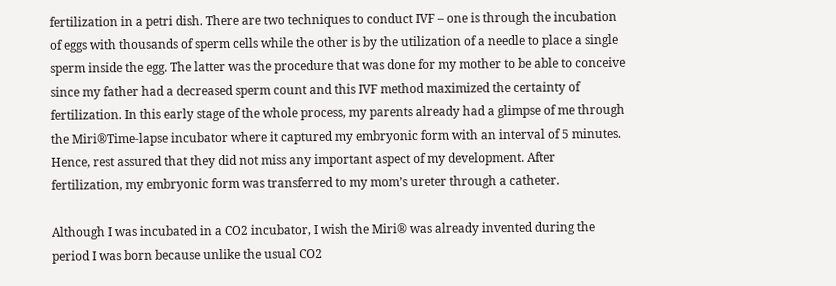fertilization in a petri dish. There are two techniques to conduct IVF – one is through the incubation of eggs with thousands of sperm cells while the other is by the utilization of a needle to place a single sperm inside the egg. The latter was the procedure that was done for my mother to be able to conceive since my father had a decreased sperm count and this IVF method maximized the certainty of fertilization. In this early stage of the whole process, my parents already had a glimpse of me through the Miri®Time-lapse incubator where it captured my embryonic form with an interval of 5 minutes. Hence, rest assured that they did not miss any important aspect of my development. After fertilization, my embryonic form was transferred to my mom’s ureter through a catheter.

Although I was incubated in a CO2 incubator, I wish the Miri® was already invented during the period I was born because unlike the usual CO2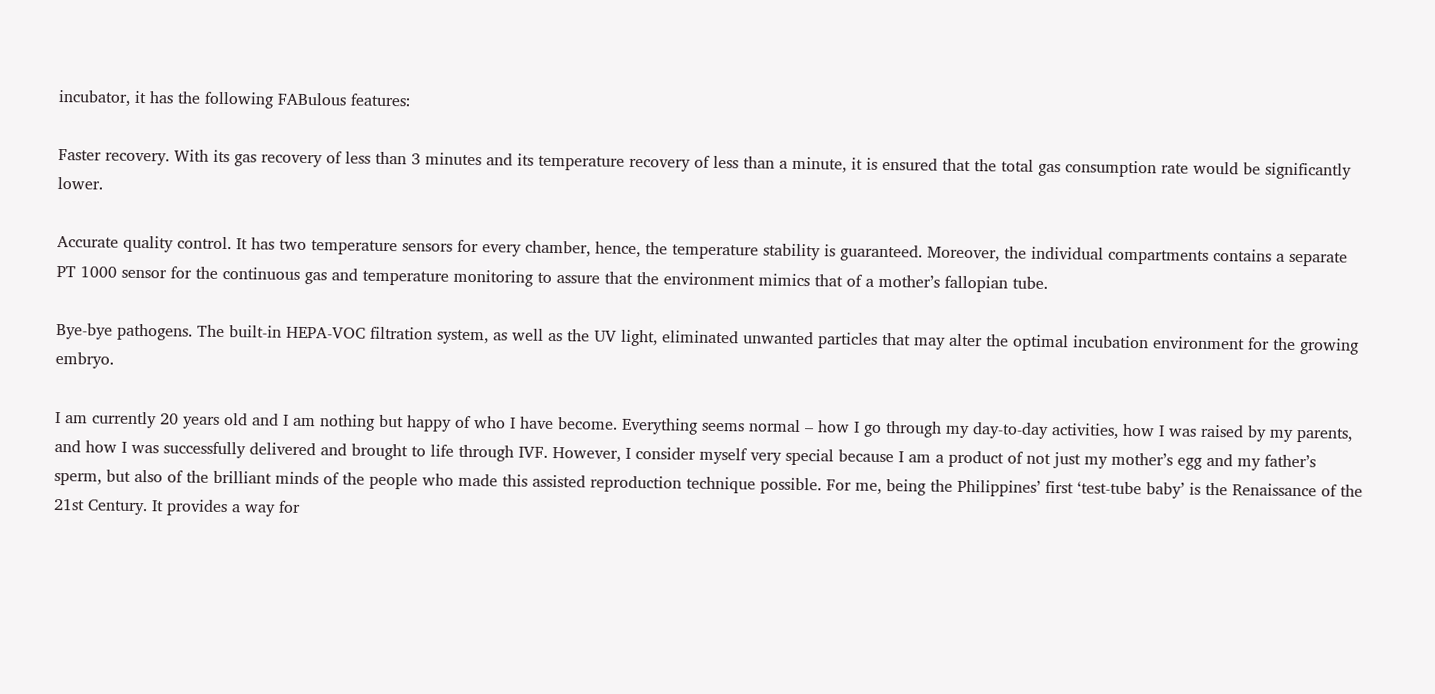incubator, it has the following FABulous features:

Faster recovery. With its gas recovery of less than 3 minutes and its temperature recovery of less than a minute, it is ensured that the total gas consumption rate would be significantly lower.

Accurate quality control. It has two temperature sensors for every chamber, hence, the temperature stability is guaranteed. Moreover, the individual compartments contains a separate PT 1000 sensor for the continuous gas and temperature monitoring to assure that the environment mimics that of a mother’s fallopian tube.

Bye-bye pathogens. The built-in HEPA-VOC filtration system, as well as the UV light, eliminated unwanted particles that may alter the optimal incubation environment for the growing embryo.

I am currently 20 years old and I am nothing but happy of who I have become. Everything seems normal – how I go through my day-to-day activities, how I was raised by my parents, and how I was successfully delivered and brought to life through IVF. However, I consider myself very special because I am a product of not just my mother’s egg and my father’s sperm, but also of the brilliant minds of the people who made this assisted reproduction technique possible. For me, being the Philippines’ first ‘test-tube baby’ is the Renaissance of the 21st Century. It provides a way for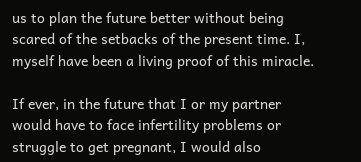us to plan the future better without being scared of the setbacks of the present time. I, myself have been a living proof of this miracle.

If ever, in the future that I or my partner would have to face infertility problems or struggle to get pregnant, I would also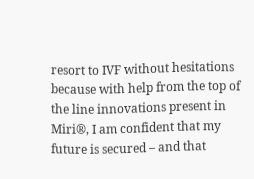resort to IVF without hesitations because with help from the top of the line innovations present in Miri®, I am confident that my future is secured – and that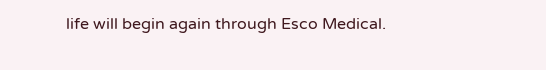life will begin again through Esco Medical.